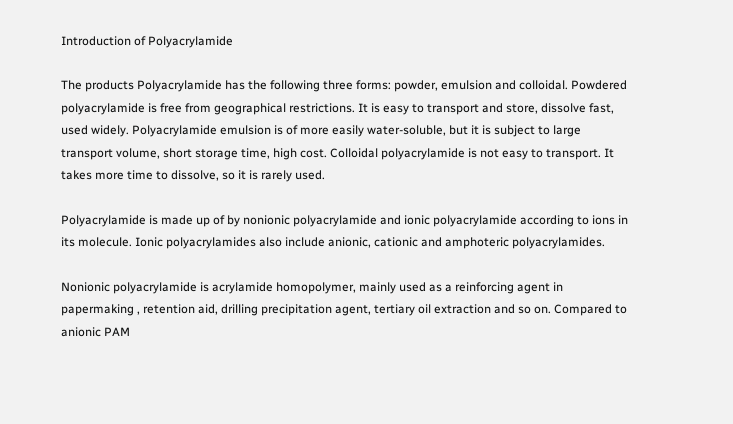Introduction of Polyacrylamide

The products Polyacrylamide has the following three forms: powder, emulsion and colloidal. Powdered polyacrylamide is free from geographical restrictions. It is easy to transport and store, dissolve fast, used widely. Polyacrylamide emulsion is of more easily water-soluble, but it is subject to large transport volume, short storage time, high cost. Colloidal polyacrylamide is not easy to transport. It takes more time to dissolve, so it is rarely used.

Polyacrylamide is made up of by nonionic polyacrylamide and ionic polyacrylamide according to ions in its molecule. Ionic polyacrylamides also include anionic, cationic and amphoteric polyacrylamides.

Nonionic polyacrylamide is acrylamide homopolymer, mainly used as a reinforcing agent in papermaking , retention aid, drilling precipitation agent, tertiary oil extraction and so on. Compared to anionic PAM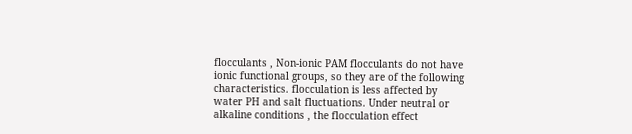flocculants , Non-ionic PAM flocculants do not have ionic functional groups, so they are of the following characteristics. flocculation is less affected by water PH and salt fluctuations. Under neutral or alkaline conditions , the flocculation effect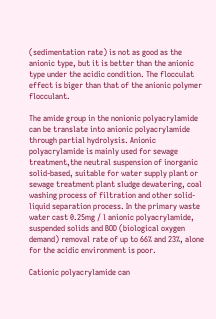(sedimentation rate) is not as good as the anionic type, but it is better than the anionic type under the acidic condition. The flocculat effect is biger than that of the anionic polymer flocculant.

The amide group in the nonionic polyacrylamide can be translate into anionic polyacrylamide through partial hydrolysis. Anionic polyacrylamide is mainly used for sewage treatment,the neutral suspension of inorganic solid-based, suitable for water supply plant or sewage treatment plant sludge dewatering, coal washing process of filtration and other solid-liquid separation process. In the primary waste water cast 0.25mg / l anionic polyacrylamide, suspended solids and BOD (biological oxygen demand) removal rate of up to 66% and 23%, alone for the acidic environment is poor.

Cationic polyacrylamide can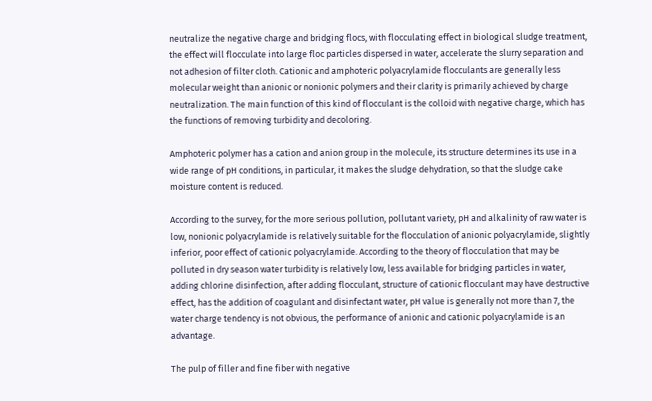neutralize the negative charge and bridging flocs, with flocculating effect in biological sludge treatment, the effect will flocculate into large floc particles dispersed in water, accelerate the slurry separation and not adhesion of filter cloth. Cationic and amphoteric polyacrylamide flocculants are generally less molecular weight than anionic or nonionic polymers and their clarity is primarily achieved by charge neutralization. The main function of this kind of flocculant is the colloid with negative charge, which has the functions of removing turbidity and decoloring.

Amphoteric polymer has a cation and anion group in the molecule, its structure determines its use in a wide range of pH conditions, in particular, it makes the sludge dehydration, so that the sludge cake moisture content is reduced.

According to the survey, for the more serious pollution, pollutant variety, pH and alkalinity of raw water is low, nonionic polyacrylamide is relatively suitable for the flocculation of anionic polyacrylamide, slightly inferior, poor effect of cationic polyacrylamide. According to the theory of flocculation that may be polluted in dry season water turbidity is relatively low, less available for bridging particles in water, adding chlorine disinfection, after adding flocculant, structure of cationic flocculant may have destructive effect, has the addition of coagulant and disinfectant water, pH value is generally not more than 7, the water charge tendency is not obvious, the performance of anionic and cationic polyacrylamide is an advantage.

The pulp of filler and fine fiber with negative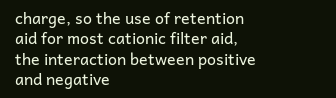charge, so the use of retention aid for most cationic filter aid, the interaction between positive and negative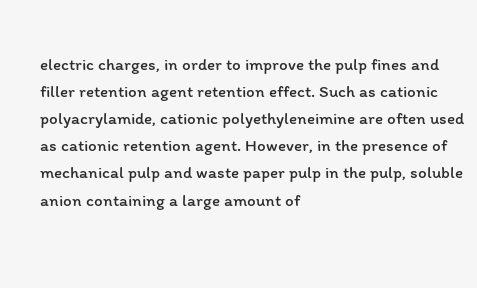electric charges, in order to improve the pulp fines and filler retention agent retention effect. Such as cationic polyacrylamide, cationic polyethyleneimine are often used as cationic retention agent. However, in the presence of mechanical pulp and waste paper pulp in the pulp, soluble anion containing a large amount of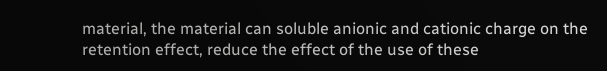material, the material can soluble anionic and cationic charge on the retention effect, reduce the effect of the use of these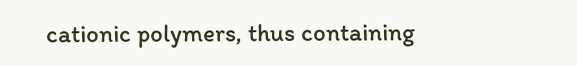cationic polymers, thus containing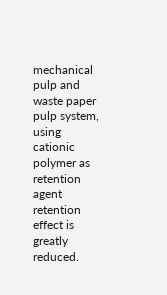mechanical pulp and waste paper pulp system, using cationic polymer as retention agent retention effect is greatly reduced.